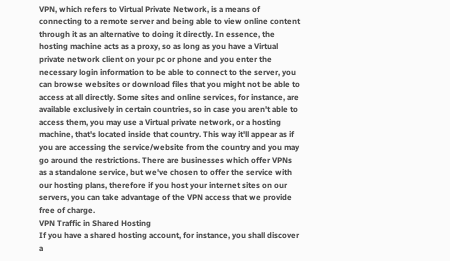VPN, which refers to Virtual Private Network, is a means of connecting to a remote server and being able to view online content through it as an alternative to doing it directly. In essence, the hosting machine acts as a proxy, so as long as you have a Virtual private network client on your pc or phone and you enter the necessary login information to be able to connect to the server, you can browse websites or download files that you might not be able to access at all directly. Some sites and online services, for instance, are available exclusively in certain countries, so in case you aren't able to access them, you may use a Virtual private network, or a hosting machine, that's located inside that country. This way it'll appear as if you are accessing the service/website from the country and you may go around the restrictions. There are businesses which offer VPNs as a standalone service, but we've chosen to offer the service with our hosting plans, therefore if you host your internet sites on our servers, you can take advantage of the VPN access that we provide free of charge.
VPN Traffic in Shared Hosting
If you have a shared hosting account, for instance, you shall discover a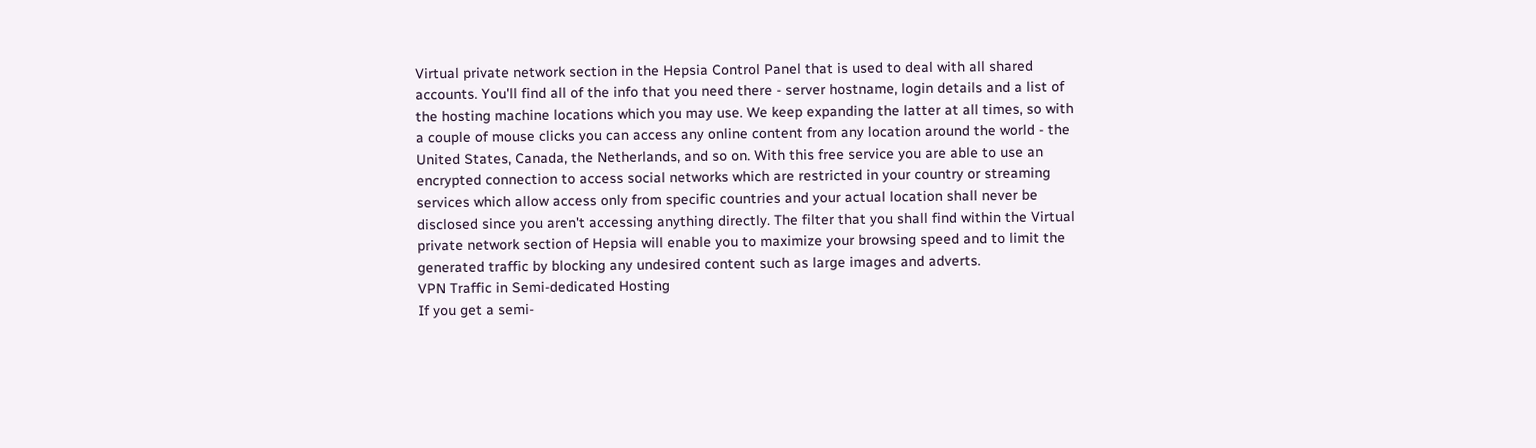Virtual private network section in the Hepsia Control Panel that is used to deal with all shared accounts. You'll find all of the info that you need there - server hostname, login details and a list of the hosting machine locations which you may use. We keep expanding the latter at all times, so with a couple of mouse clicks you can access any online content from any location around the world - the United States, Canada, the Netherlands, and so on. With this free service you are able to use an encrypted connection to access social networks which are restricted in your country or streaming services which allow access only from specific countries and your actual location shall never be disclosed since you aren't accessing anything directly. The filter that you shall find within the Virtual private network section of Hepsia will enable you to maximize your browsing speed and to limit the generated traffic by blocking any undesired content such as large images and adverts.
VPN Traffic in Semi-dedicated Hosting
If you get a semi-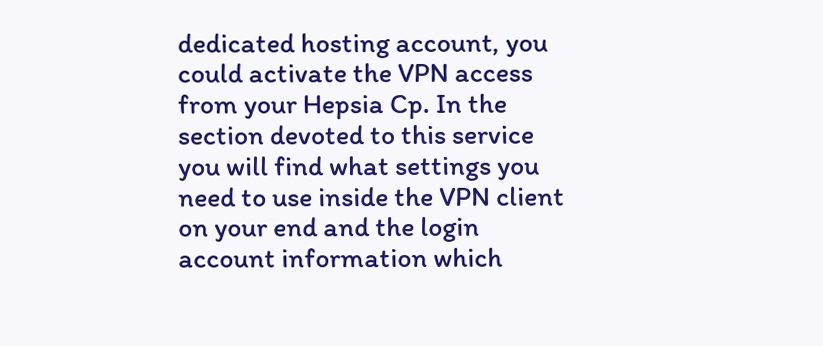dedicated hosting account, you could activate the VPN access from your Hepsia Cp. In the section devoted to this service you will find what settings you need to use inside the VPN client on your end and the login account information which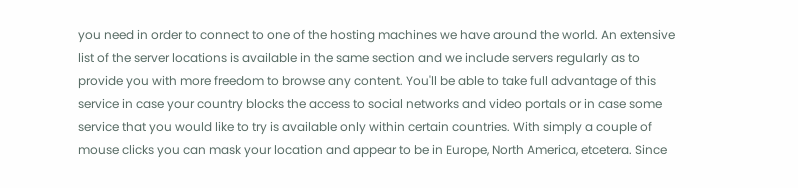you need in order to connect to one of the hosting machines we have around the world. An extensive list of the server locations is available in the same section and we include servers regularly as to provide you with more freedom to browse any content. You'll be able to take full advantage of this service in case your country blocks the access to social networks and video portals or in case some service that you would like to try is available only within certain countries. With simply a couple of mouse clicks you can mask your location and appear to be in Europe, North America, etcetera. Since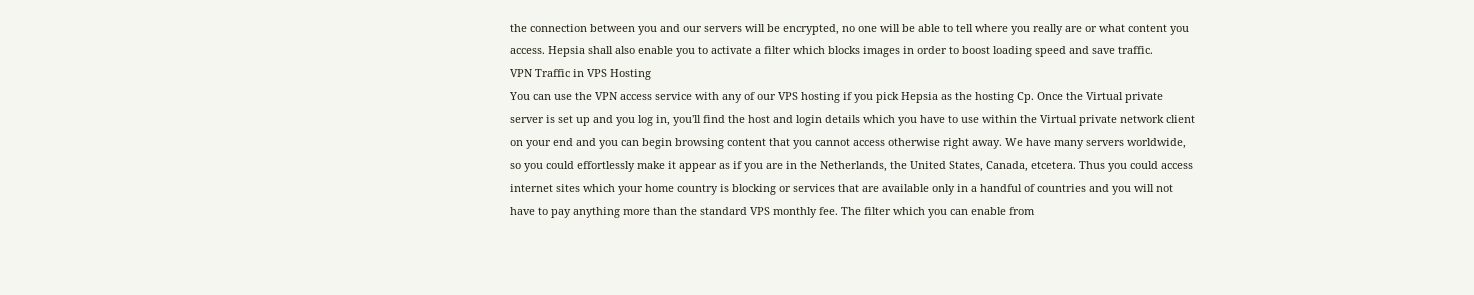the connection between you and our servers will be encrypted, no one will be able to tell where you really are or what content you access. Hepsia shall also enable you to activate a filter which blocks images in order to boost loading speed and save traffic.
VPN Traffic in VPS Hosting
You can use the VPN access service with any of our VPS hosting if you pick Hepsia as the hosting Cp. Once the Virtual private server is set up and you log in, you'll find the host and login details which you have to use within the Virtual private network client on your end and you can begin browsing content that you cannot access otherwise right away. We have many servers worldwide, so you could effortlessly make it appear as if you are in the Netherlands, the United States, Canada, etcetera. Thus you could access internet sites which your home country is blocking or services that are available only in a handful of countries and you will not have to pay anything more than the standard VPS monthly fee. The filter which you can enable from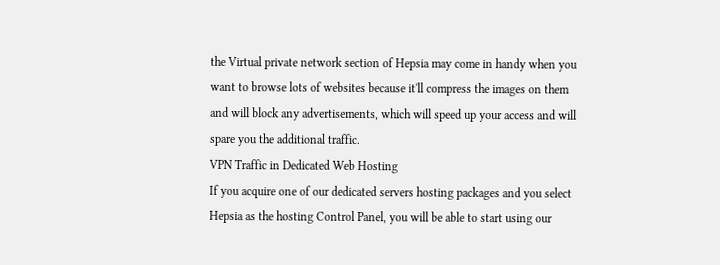the Virtual private network section of Hepsia may come in handy when you want to browse lots of websites because it'll compress the images on them and will block any advertisements, which will speed up your access and will spare you the additional traffic.
VPN Traffic in Dedicated Web Hosting
If you acquire one of our dedicated servers hosting packages and you select Hepsia as the hosting Control Panel, you will be able to start using our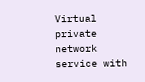Virtual private network service with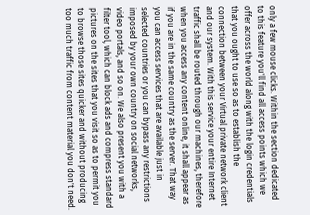only a few mouse clicks. Within the section dedicated to this feature you'll find all access points which we offer across the world along with the login credentials that you ought to use so as to establish the connection between your Virtual private network client and our system. With this service your entire Internet traffic shall be routed through our machines, therefore when you access any content online, it shall appear as if you are in the same country as the server. That way you can access services that are available just in selected countries or you can bypass any restrictions imposed by your own country on social networks, video portals, and so on. We also present you with a filter tool, which can block ads and compress standard pictures on the sites that you visit so as to permit you to browse those sites quicker and without producing too much traffic from content material you don't need.